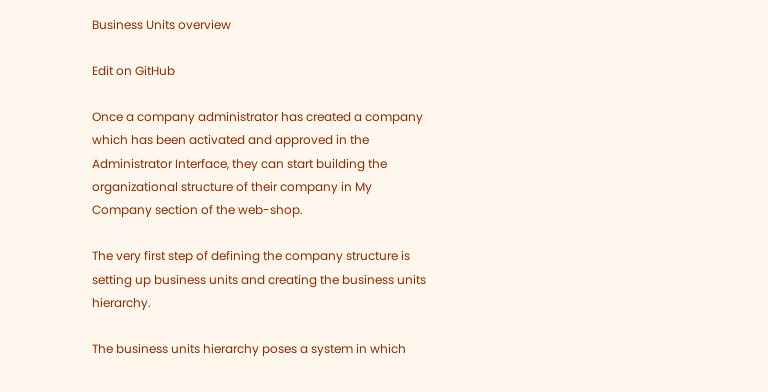Business Units overview

Edit on GitHub

Once a company administrator has created a company which has been activated and approved in the Administrator Interface, they can start building the organizational structure of their company in My Company section of the web-shop.

The very first step of defining the company structure is setting up business units and creating the business units hierarchy.

The business units hierarchy poses a system in which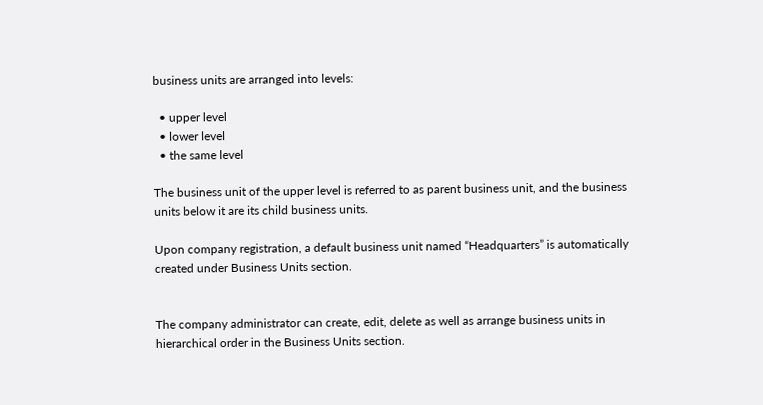business units are arranged into levels:

  • upper level
  • lower level
  • the same level

The business unit of the upper level is referred to as parent business unit, and the business units below it are its child business units.

Upon company registration, a default business unit named “Headquarters” is automatically created under Business Units section.


The company administrator can create, edit, delete as well as arrange business units in hierarchical order in the Business Units section.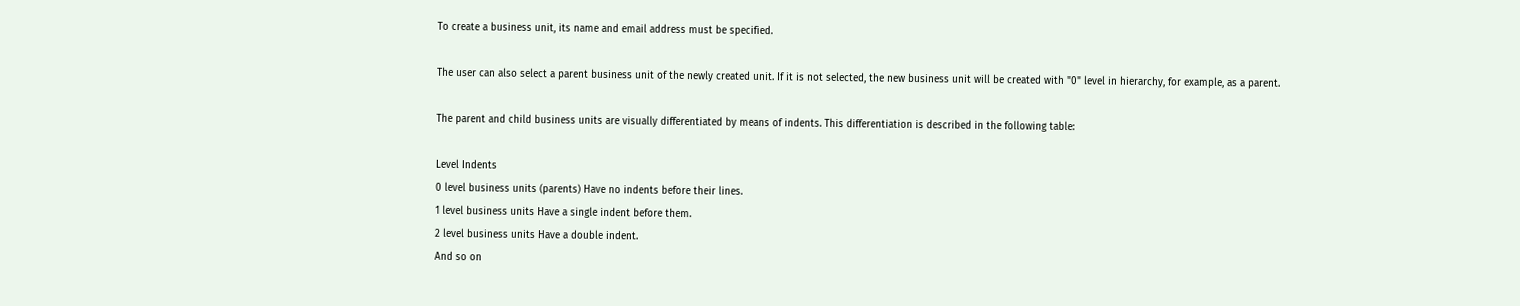To create a business unit, its name and email address must be specified.

The user can also select a parent business unit of the newly created unit. If it is not selected, the new business unit will be created with "0" level in hierarchy, for example, as a parent.

The parent and child business units are visually differentiated by means of indents. This differentiation is described in the following table:

Level Indents
0 level business units (parents) Have no indents before their lines.
1 level business units Have a single indent before them.
2 level business units Have a double indent.
And so on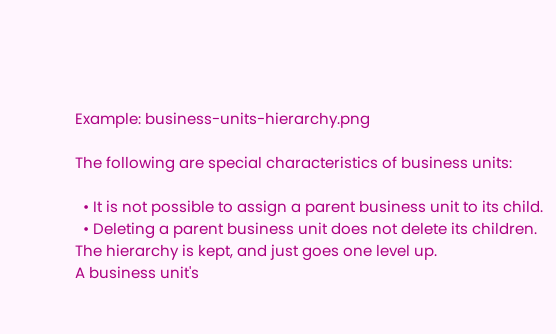Example: business-units-hierarchy.png

The following are special characteristics of business units:

  • It is not possible to assign a parent business unit to its child.
  • Deleting a parent business unit does not delete its children. The hierarchy is kept, and just goes one level up.
A business unit's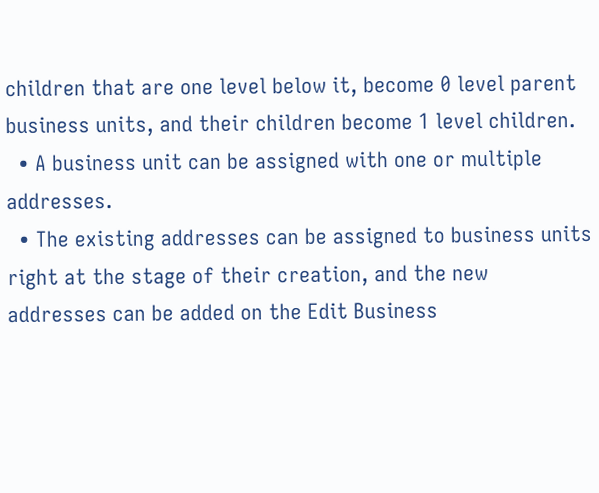children that are one level below it, become 0 level parent business units, and their children become 1 level children.
  • A business unit can be assigned with one or multiple addresses.
  • The existing addresses can be assigned to business units right at the stage of their creation, and the new addresses can be added on the Edit Business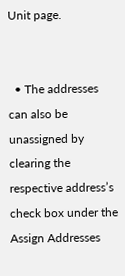Unit page.


  • The addresses can also be unassigned by clearing the respective address’s check box under the Assign Addresses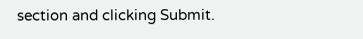section and clicking Submit.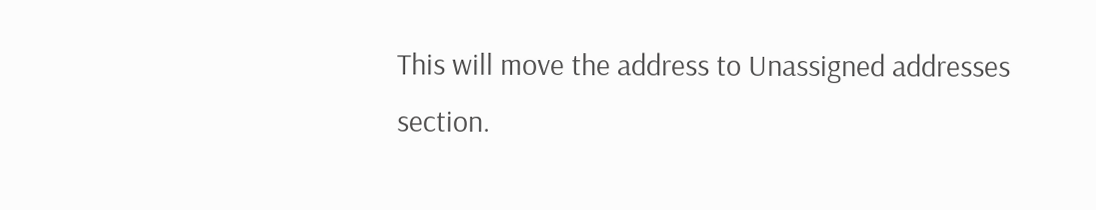This will move the address to Unassigned addresses section.